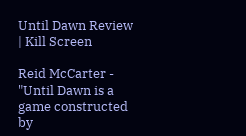Until Dawn Review | Kill Screen

Reid McCarter - "Until Dawn is a game constructed by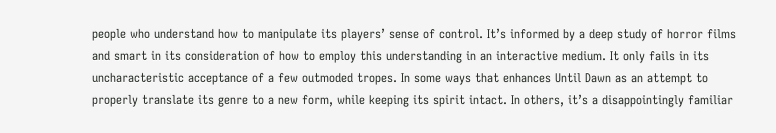people who understand how to manipulate its players’ sense of control. It’s informed by a deep study of horror films and smart in its consideration of how to employ this understanding in an interactive medium. It only fails in its uncharacteristic acceptance of a few outmoded tropes. In some ways that enhances Until Dawn as an attempt to properly translate its genre to a new form, while keeping its spirit intact. In others, it’s a disappointingly familiar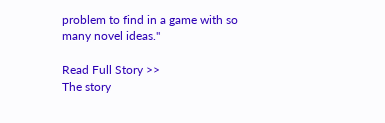problem to find in a game with so many novel ideas."

Read Full Story >>
The story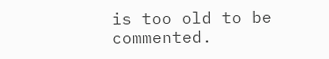is too old to be commented.